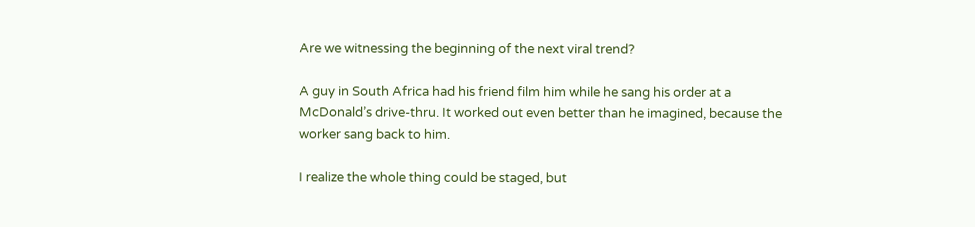Are we witnessing the beginning of the next viral trend?

A guy in South Africa had his friend film him while he sang his order at a McDonald’s drive-thru. It worked out even better than he imagined, because the worker sang back to him.

I realize the whole thing could be staged, but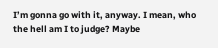I’m gonna go with it, anyway. I mean, who the hell am I to judge? Maybe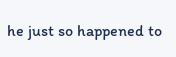he just so happened to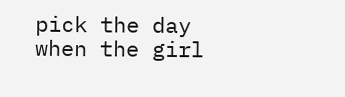pick the day when the girl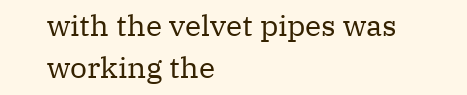with the velvet pipes was working the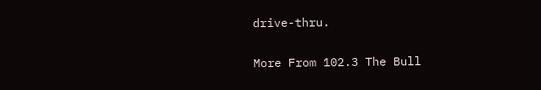drive-thru.

More From 102.3 The Bull